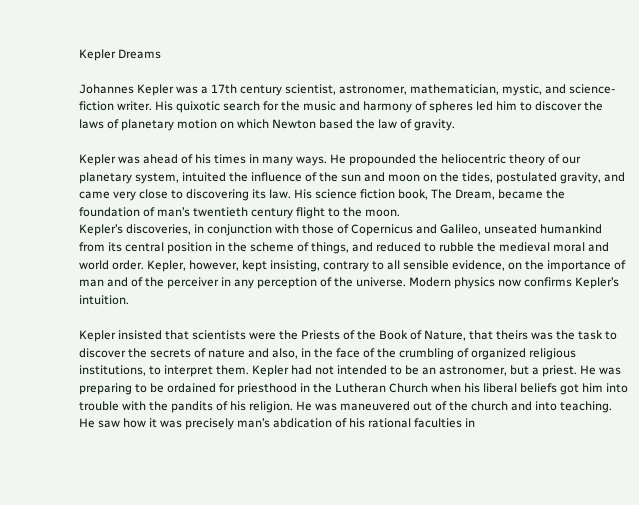Kepler Dreams

Johannes Kepler was a 17th century scientist, astronomer, mathematician, mystic, and science-fiction writer. His quixotic search for the music and harmony of spheres led him to discover the laws of planetary motion on which Newton based the law of gravity.

Kepler was ahead of his times in many ways. He propounded the heliocentric theory of our planetary system, intuited the influence of the sun and moon on the tides, postulated gravity, and came very close to discovering its law. His science fiction book, The Dream, became the foundation of man’s twentieth century flight to the moon.
Kepler’s discoveries, in conjunction with those of Copernicus and Galileo, unseated humankind from its central position in the scheme of things, and reduced to rubble the medieval moral and world order. Kepler, however, kept insisting, contrary to all sensible evidence, on the importance of man and of the perceiver in any perception of the universe. Modern physics now confirms Kepler’s intuition.

Kepler insisted that scientists were the Priests of the Book of Nature, that theirs was the task to discover the secrets of nature and also, in the face of the crumbling of organized religious institutions, to interpret them. Kepler had not intended to be an astronomer, but a priest. He was preparing to be ordained for priesthood in the Lutheran Church when his liberal beliefs got him into trouble with the pandits of his religion. He was maneuvered out of the church and into teaching. He saw how it was precisely man’s abdication of his rational faculties in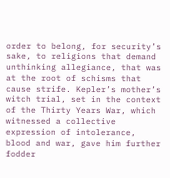order to belong, for security’s sake, to religions that demand unthinking allegiance, that was at the root of schisms that cause strife. Kepler’s mother’s witch trial, set in the context of the Thirty Years War, which witnessed a collective expression of intolerance, blood and war, gave him further fodder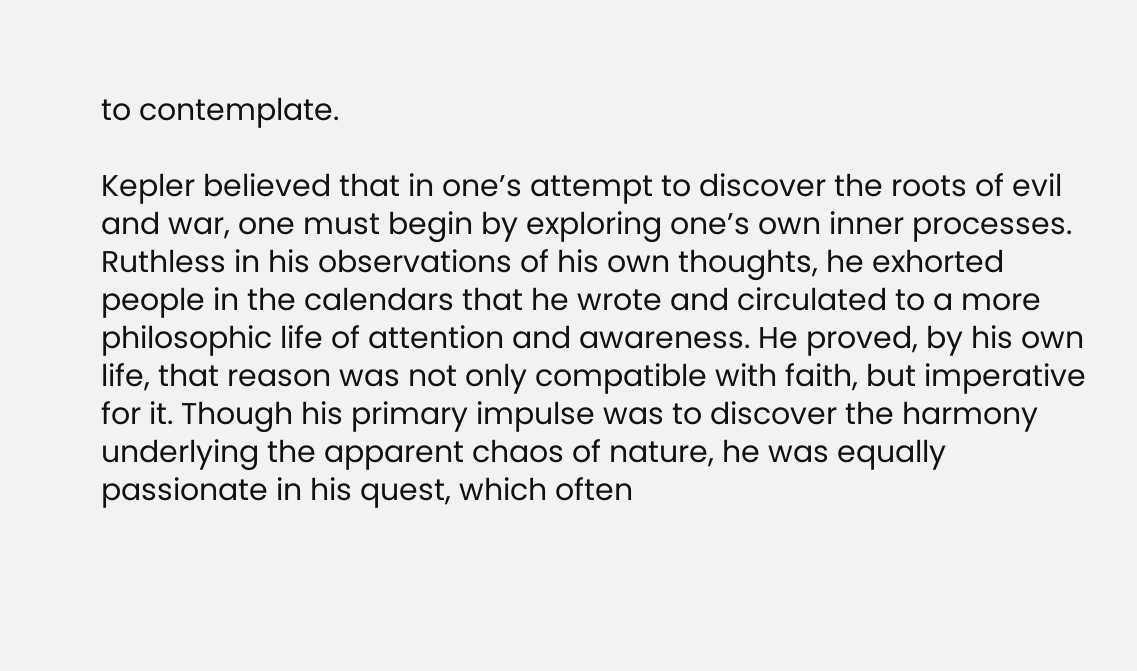to contemplate.

Kepler believed that in one’s attempt to discover the roots of evil and war, one must begin by exploring one’s own inner processes. Ruthless in his observations of his own thoughts, he exhorted people in the calendars that he wrote and circulated to a more philosophic life of attention and awareness. He proved, by his own life, that reason was not only compatible with faith, but imperative for it. Though his primary impulse was to discover the harmony underlying the apparent chaos of nature, he was equally passionate in his quest, which often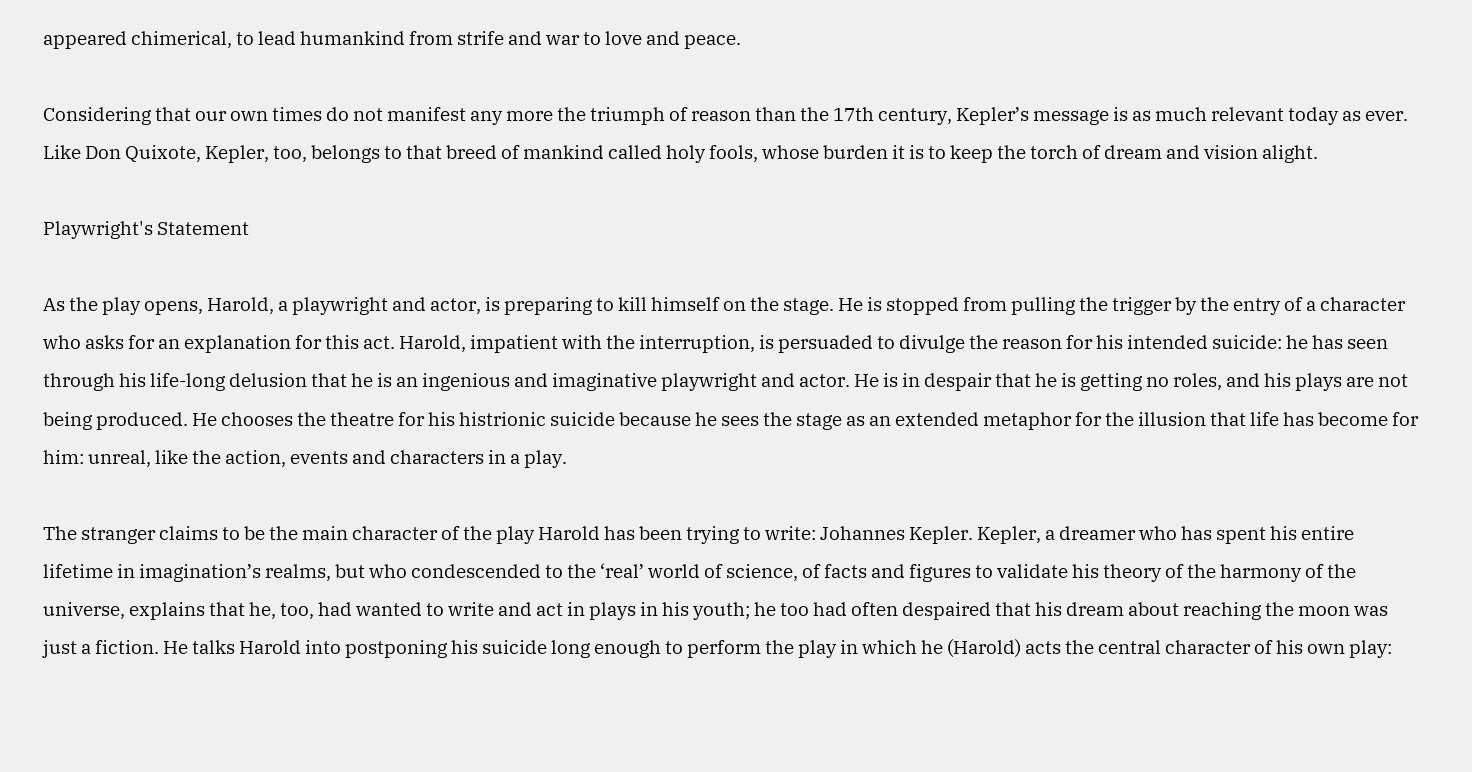appeared chimerical, to lead humankind from strife and war to love and peace.

Considering that our own times do not manifest any more the triumph of reason than the 17th century, Kepler’s message is as much relevant today as ever. Like Don Quixote, Kepler, too, belongs to that breed of mankind called holy fools, whose burden it is to keep the torch of dream and vision alight.

Playwright's Statement

As the play opens, Harold, a playwright and actor, is preparing to kill himself on the stage. He is stopped from pulling the trigger by the entry of a character who asks for an explanation for this act. Harold, impatient with the interruption, is persuaded to divulge the reason for his intended suicide: he has seen through his life-long delusion that he is an ingenious and imaginative playwright and actor. He is in despair that he is getting no roles, and his plays are not being produced. He chooses the theatre for his histrionic suicide because he sees the stage as an extended metaphor for the illusion that life has become for him: unreal, like the action, events and characters in a play.

The stranger claims to be the main character of the play Harold has been trying to write: Johannes Kepler. Kepler, a dreamer who has spent his entire lifetime in imagination’s realms, but who condescended to the ‘real’ world of science, of facts and figures to validate his theory of the harmony of the universe, explains that he, too, had wanted to write and act in plays in his youth; he too had often despaired that his dream about reaching the moon was just a fiction. He talks Harold into postponing his suicide long enough to perform the play in which he (Harold) acts the central character of his own play: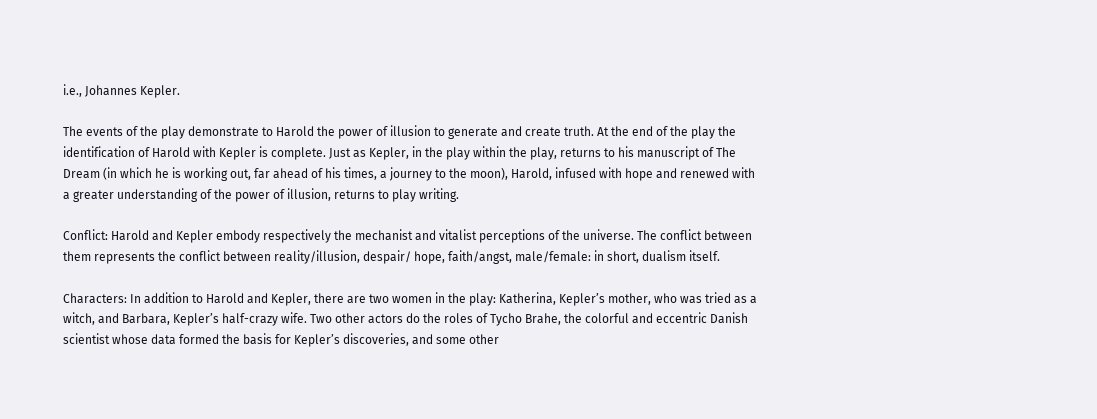i.e., Johannes Kepler.

The events of the play demonstrate to Harold the power of illusion to generate and create truth. At the end of the play the identification of Harold with Kepler is complete. Just as Kepler, in the play within the play, returns to his manuscript of The Dream (in which he is working out, far ahead of his times, a journey to the moon), Harold, infused with hope and renewed with a greater understanding of the power of illusion, returns to play writing.

Conflict: Harold and Kepler embody respectively the mechanist and vitalist perceptions of the universe. The conflict between them represents the conflict between reality/illusion, despair/ hope, faith/angst, male/female: in short, dualism itself.

Characters: In addition to Harold and Kepler, there are two women in the play: Katherina, Kepler’s mother, who was tried as a witch, and Barbara, Kepler’s half-crazy wife. Two other actors do the roles of Tycho Brahe, the colorful and eccentric Danish scientist whose data formed the basis for Kepler’s discoveries, and some other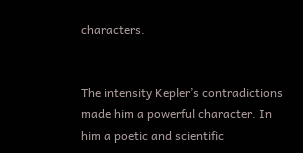characters.


The intensity Kepler’s contradictions made him a powerful character. In him a poetic and scientific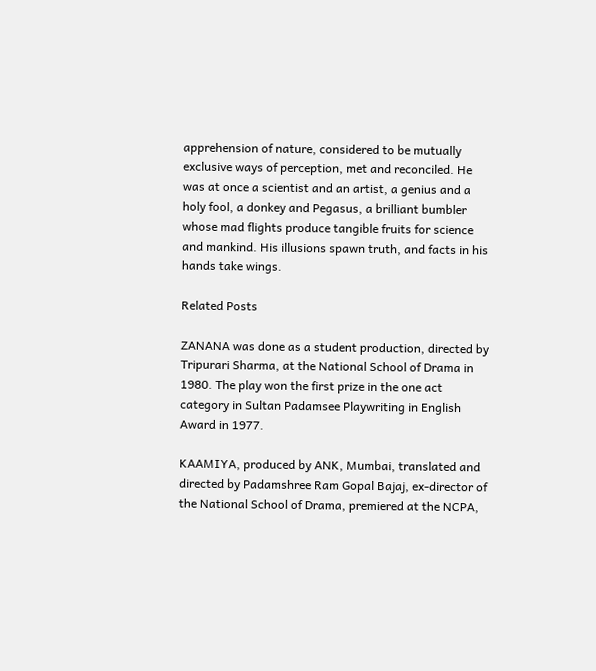apprehension of nature, considered to be mutually exclusive ways of perception, met and reconciled. He was at once a scientist and an artist, a genius and a holy fool, a donkey and Pegasus, a brilliant bumbler whose mad flights produce tangible fruits for science and mankind. His illusions spawn truth, and facts in his hands take wings.

Related Posts

ZANANA was done as a student production, directed by Tripurari Sharma, at the National School of Drama in 1980. The play won the first prize in the one act category in Sultan Padamsee Playwriting in English Award in 1977.

KAAMIYA, produced by ANK, Mumbai, translated and directed by Padamshree Ram Gopal Bajaj, ex-director of the National School of Drama, premiered at the NCPA,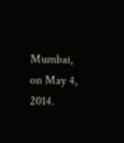Mumbai, on May 4, 2014.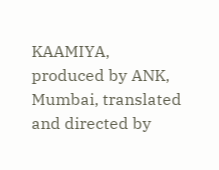KAAMIYA, produced by ANK, Mumbai, translated and directed by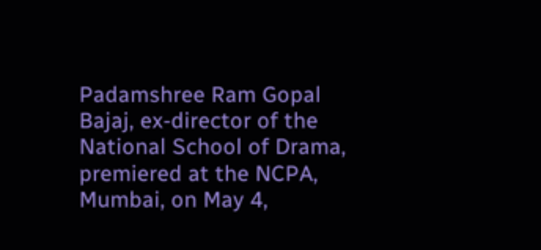Padamshree Ram Gopal Bajaj, ex-director of the National School of Drama, premiered at the NCPA, Mumbai, on May 4,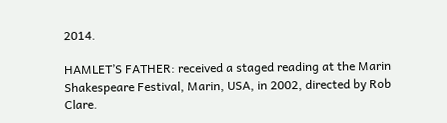2014.

HAMLET’S FATHER: received a staged reading at the Marin Shakespeare Festival, Marin, USA, in 2002, directed by Rob Clare.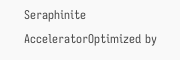Seraphinite AcceleratorOptimized by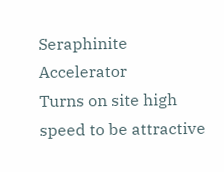Seraphinite Accelerator
Turns on site high speed to be attractive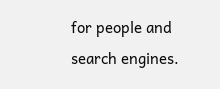for people and search engines.